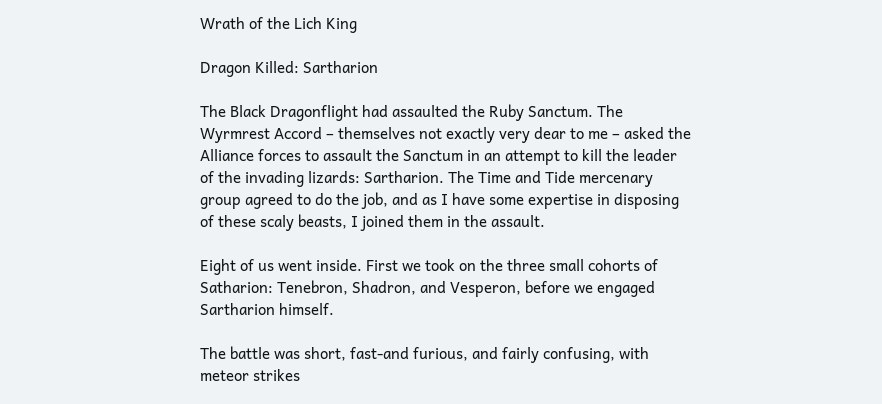Wrath of the Lich King

Dragon Killed: Sartharion

The Black Dragonflight had assaulted the Ruby Sanctum. The Wyrmrest Accord – themselves not exactly very dear to me – asked the Alliance forces to assault the Sanctum in an attempt to kill the leader of the invading lizards: Sartharion. The Time and Tide mercenary group agreed to do the job, and as I have some expertise in disposing of these scaly beasts, I joined them in the assault.

Eight of us went inside. First we took on the three small cohorts of Satharion: Tenebron, Shadron, and Vesperon, before we engaged Sartharion himself.

The battle was short, fast-and furious, and fairly confusing, with meteor strikes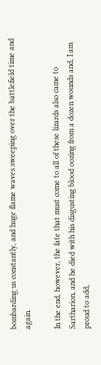bombarding us constantly, and huge flame waves sweeping over the battlefield time and again.

In the end, however, the fate that must come to all of these lizards also came to Sartharion, and he died with his disgusting blood oozing from a dozen wounds and, I am proud to add,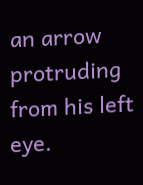an arrow protruding from his left eye.